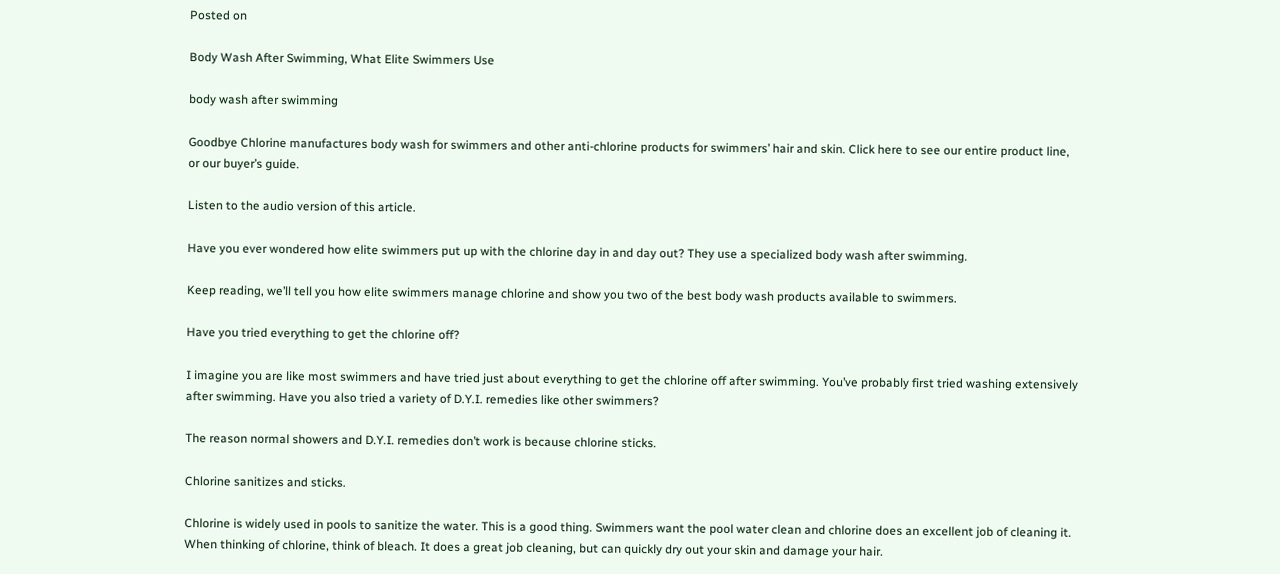Posted on

Body Wash After Swimming, What Elite Swimmers Use

body wash after swimming

Goodbye Chlorine manufactures body wash for swimmers and other anti-chlorine products for swimmers’ hair and skin. Click here to see our entire product line, or our buyer’s guide.

Listen to the audio version of this article.

Have you ever wondered how elite swimmers put up with the chlorine day in and day out? They use a specialized body wash after swimming.

Keep reading, we’ll tell you how elite swimmers manage chlorine and show you two of the best body wash products available to swimmers.

Have you tried everything to get the chlorine off?

I imagine you are like most swimmers and have tried just about everything to get the chlorine off after swimming. You’ve probably first tried washing extensively after swimming. Have you also tried a variety of D.Y.I. remedies like other swimmers?

The reason normal showers and D.Y.I. remedies don’t work is because chlorine sticks.

Chlorine sanitizes and sticks.

Chlorine is widely used in pools to sanitize the water. This is a good thing. Swimmers want the pool water clean and chlorine does an excellent job of cleaning it. When thinking of chlorine, think of bleach. It does a great job cleaning, but can quickly dry out your skin and damage your hair.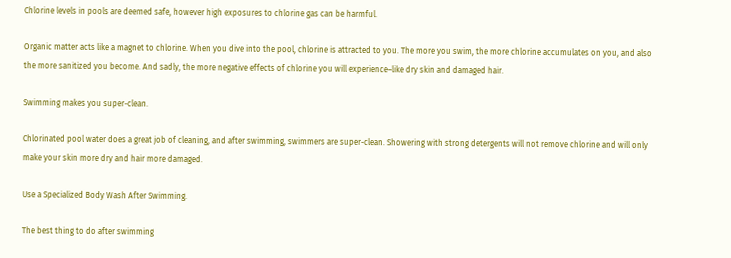Chlorine levels in pools are deemed safe, however high exposures to chlorine gas can be harmful.

Organic matter acts like a magnet to chlorine. When you dive into the pool, chlorine is attracted to you. The more you swim, the more chlorine accumulates on you, and also the more sanitized you become. And sadly, the more negative effects of chlorine you will experience–like dry skin and damaged hair.

Swimming makes you super-clean.

Chlorinated pool water does a great job of cleaning, and after swimming, swimmers are super-clean. Showering with strong detergents will not remove chlorine and will only make your skin more dry and hair more damaged.

Use a Specialized Body Wash After Swimming.

The best thing to do after swimming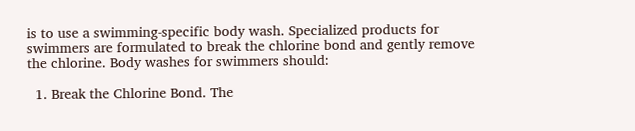is to use a swimming-specific body wash. Specialized products for swimmers are formulated to break the chlorine bond and gently remove the chlorine. Body washes for swimmers should:

  1. Break the Chlorine Bond. The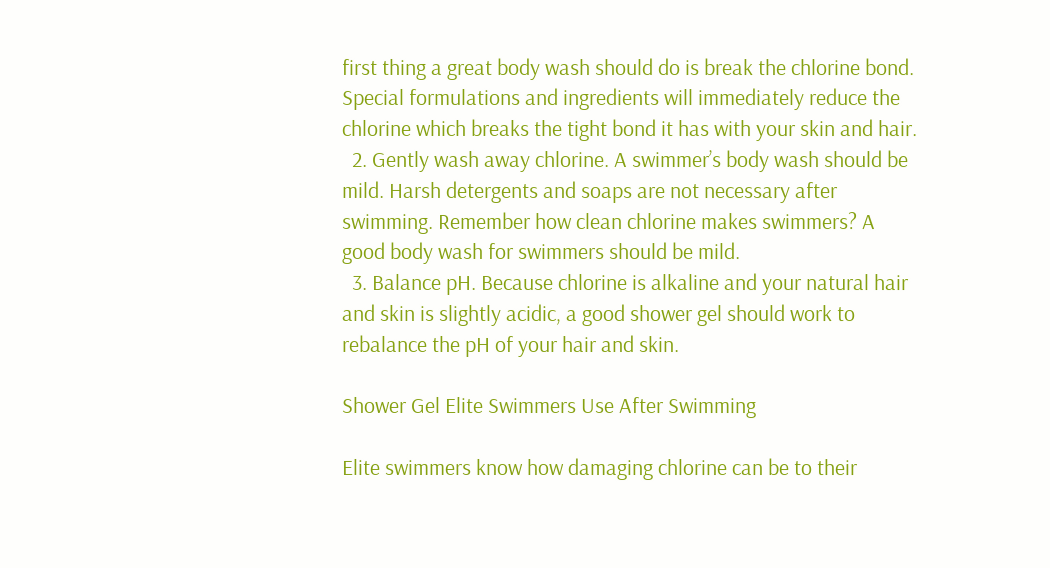first thing a great body wash should do is break the chlorine bond. Special formulations and ingredients will immediately reduce the chlorine which breaks the tight bond it has with your skin and hair.
  2. Gently wash away chlorine. A swimmer’s body wash should be mild. Harsh detergents and soaps are not necessary after swimming. Remember how clean chlorine makes swimmers? A good body wash for swimmers should be mild.
  3. Balance pH. Because chlorine is alkaline and your natural hair and skin is slightly acidic, a good shower gel should work to rebalance the pH of your hair and skin.

Shower Gel Elite Swimmers Use After Swimming

Elite swimmers know how damaging chlorine can be to their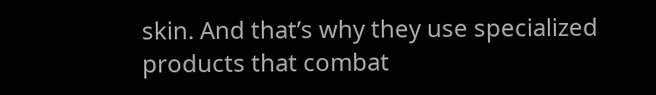skin. And that’s why they use specialized products that combat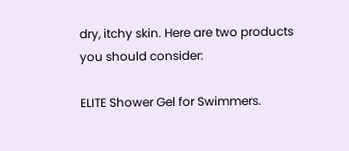dry, itchy skin. Here are two products you should consider:

ELITE Shower Gel for Swimmers.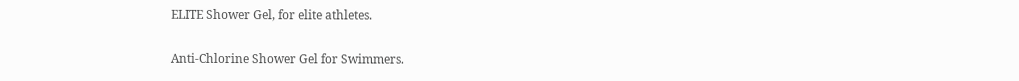ELITE Shower Gel, for elite athletes.

Anti-Chlorine Shower Gel for Swimmers.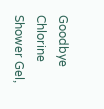Goodbye Chlorine Shower Gel,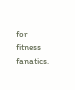for fitness fanatics.